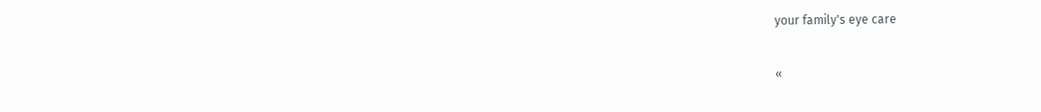your family's eye care

«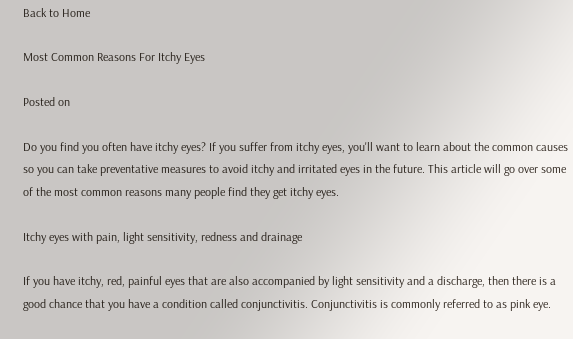Back to Home

Most Common Reasons For Itchy Eyes

Posted on

Do you find you often have itchy eyes? If you suffer from itchy eyes, you'll want to learn about the common causes so you can take preventative measures to avoid itchy and irritated eyes in the future. This article will go over some of the most common reasons many people find they get itchy eyes.

Itchy eyes with pain, light sensitivity, redness and drainage

If you have itchy, red, painful eyes that are also accompanied by light sensitivity and a discharge, then there is a good chance that you have a condition called conjunctivitis. Conjunctivitis is commonly referred to as pink eye.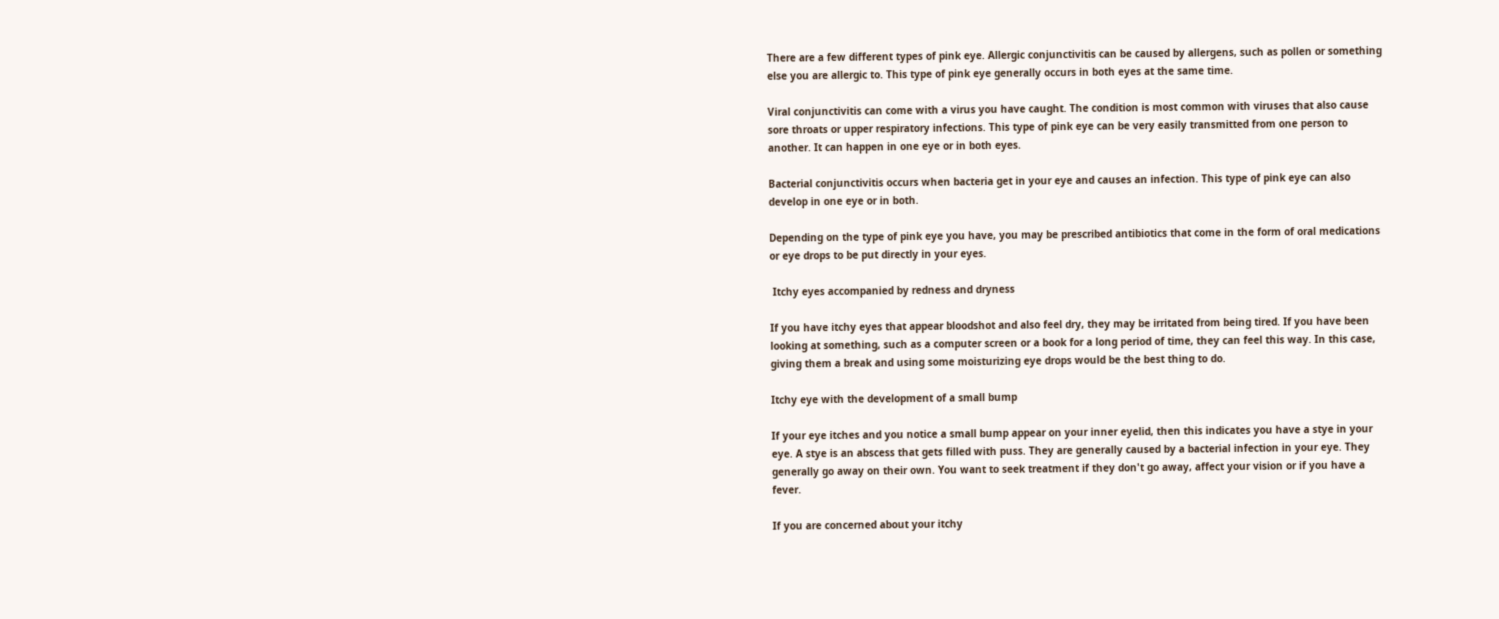There are a few different types of pink eye. Allergic conjunctivitis can be caused by allergens, such as pollen or something else you are allergic to. This type of pink eye generally occurs in both eyes at the same time.

Viral conjunctivitis can come with a virus you have caught. The condition is most common with viruses that also cause sore throats or upper respiratory infections. This type of pink eye can be very easily transmitted from one person to another. It can happen in one eye or in both eyes.

Bacterial conjunctivitis occurs when bacteria get in your eye and causes an infection. This type of pink eye can also develop in one eye or in both.

Depending on the type of pink eye you have, you may be prescribed antibiotics that come in the form of oral medications or eye drops to be put directly in your eyes.

 Itchy eyes accompanied by redness and dryness

If you have itchy eyes that appear bloodshot and also feel dry, they may be irritated from being tired. If you have been looking at something, such as a computer screen or a book for a long period of time, they can feel this way. In this case, giving them a break and using some moisturizing eye drops would be the best thing to do.

Itchy eye with the development of a small bump

If your eye itches and you notice a small bump appear on your inner eyelid, then this indicates you have a stye in your eye. A stye is an abscess that gets filled with puss. They are generally caused by a bacterial infection in your eye. They generally go away on their own. You want to seek treatment if they don't go away, affect your vision or if you have a fever.

If you are concerned about your itchy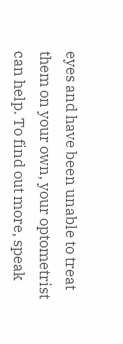eyes and have been unable to treat them on your own, your optometrist can help. To find out more, speak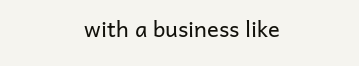with a business like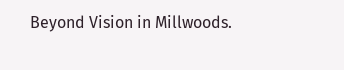Beyond Vision in Millwoods.